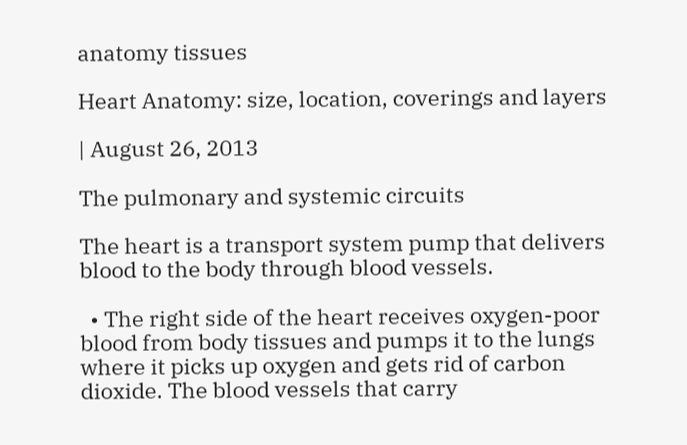anatomy tissues

Heart Anatomy: size, location, coverings and layers

| August 26, 2013

The pulmonary and systemic circuits

The heart is a transport system pump that delivers blood to the body through blood vessels.

  • The right side of the heart receives oxygen-poor blood from body tissues and pumps it to the lungs where it picks up oxygen and gets rid of carbon dioxide. The blood vessels that carry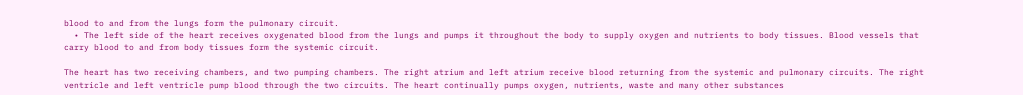blood to and from the lungs form the pulmonary circuit.
  • The left side of the heart receives oxygenated blood from the lungs and pumps it throughout the body to supply oxygen and nutrients to body tissues. Blood vessels that carry blood to and from body tissues form the systemic circuit.

The heart has two receiving chambers, and two pumping chambers. The right atrium and left atrium receive blood returning from the systemic and pulmonary circuits. The right ventricle and left ventricle pump blood through the two circuits. The heart continually pumps oxygen, nutrients, waste and many other substances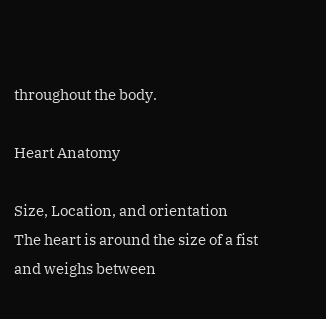throughout the body.

Heart Anatomy

Size, Location, and orientation
The heart is around the size of a fist and weighs between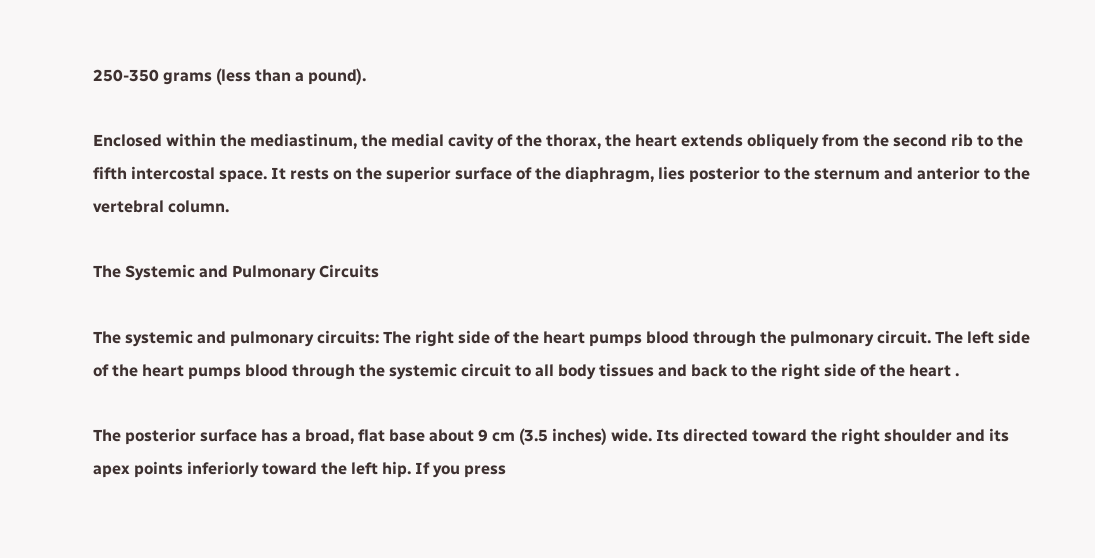250-350 grams (less than a pound).

Enclosed within the mediastinum, the medial cavity of the thorax, the heart extends obliquely from the second rib to the fifth intercostal space. It rests on the superior surface of the diaphragm, lies posterior to the sternum and anterior to the vertebral column.

The Systemic and Pulmonary Circuits

The systemic and pulmonary circuits: The right side of the heart pumps blood through the pulmonary circuit. The left side of the heart pumps blood through the systemic circuit to all body tissues and back to the right side of the heart .

The posterior surface has a broad, flat base about 9 cm (3.5 inches) wide. Its directed toward the right shoulder and its apex points inferiorly toward the left hip. If you press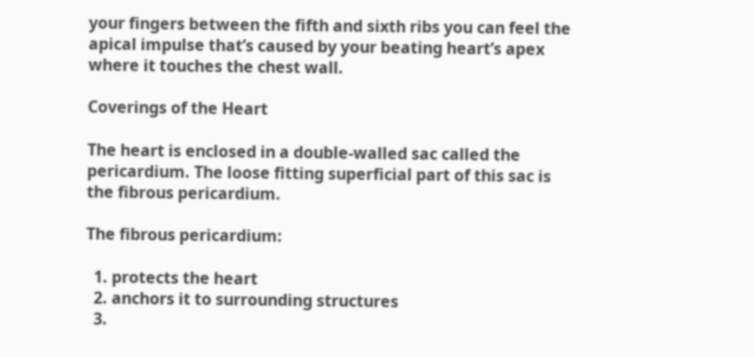your fingers between the fifth and sixth ribs you can feel the apical impulse that’s caused by your beating heart’s apex where it touches the chest wall.

Coverings of the Heart

The heart is enclosed in a double-walled sac called the pericardium. The loose fitting superficial part of this sac is the fibrous pericardium.

The fibrous pericardium:

  1. protects the heart
  2. anchors it to surrounding structures
  3.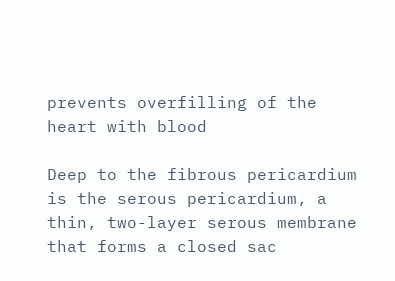prevents overfilling of the heart with blood

Deep to the fibrous pericardium is the serous pericardium, a thin, two-layer serous membrane that forms a closed sac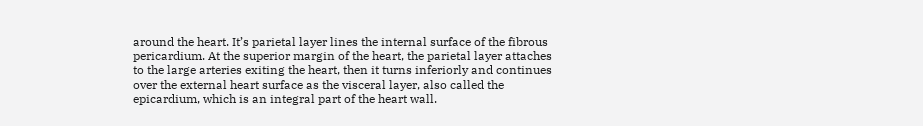around the heart. It’s parietal layer lines the internal surface of the fibrous pericardium. At the superior margin of the heart, the parietal layer attaches to the large arteries exiting the heart, then it turns inferiorly and continues over the external heart surface as the visceral layer, also called the epicardium, which is an integral part of the heart wall.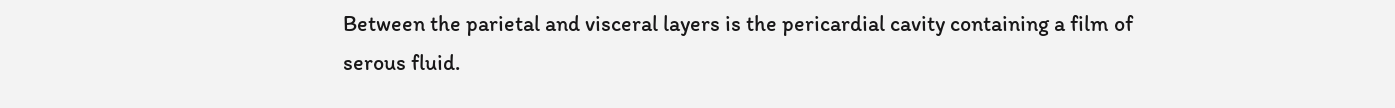Between the parietal and visceral layers is the pericardial cavity containing a film of serous fluid.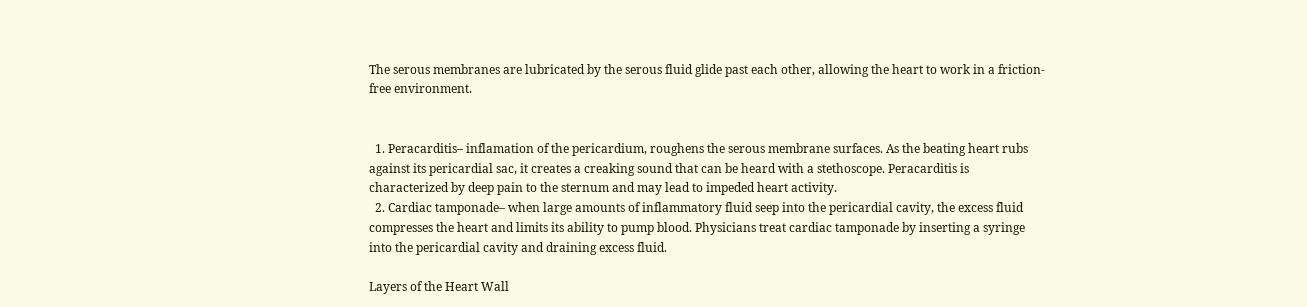The serous membranes are lubricated by the serous fluid glide past each other, allowing the heart to work in a friction-free environment.


  1. Peracarditis– inflamation of the pericardium, roughens the serous membrane surfaces. As the beating heart rubs against its pericardial sac, it creates a creaking sound that can be heard with a stethoscope. Peracarditis is characterized by deep pain to the sternum and may lead to impeded heart activity.
  2. Cardiac tamponade– when large amounts of inflammatory fluid seep into the pericardial cavity, the excess fluid compresses the heart and limits its ability to pump blood. Physicians treat cardiac tamponade by inserting a syringe into the pericardial cavity and draining excess fluid.

Layers of the Heart Wall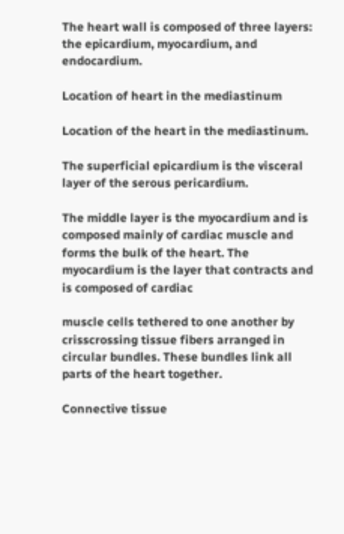The heart wall is composed of three layers: the epicardium, myocardium, and endocardium.

Location of heart in the mediastinum

Location of the heart in the mediastinum.

The superficial epicardium is the visceral layer of the serous pericardium.

The middle layer is the myocardium and is composed mainly of cardiac muscle and forms the bulk of the heart. The myocardium is the layer that contracts and is composed of cardiac

muscle cells tethered to one another by crisscrossing tissue fibers arranged in circular bundles. These bundles link all parts of the heart together.

Connective tissue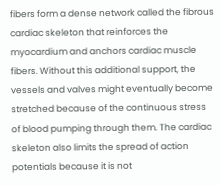fibers form a dense network called the fibrous cardiac skeleton that reinforces the myocardium and anchors cardiac muscle fibers. Without this additional support, the vessels and valves might eventually become stretched because of the continuous stress of blood pumping through them. The cardiac skeleton also limits the spread of action potentials because it is not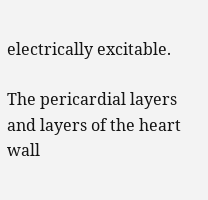electrically excitable.

The pericardial layers and layers of the heart wall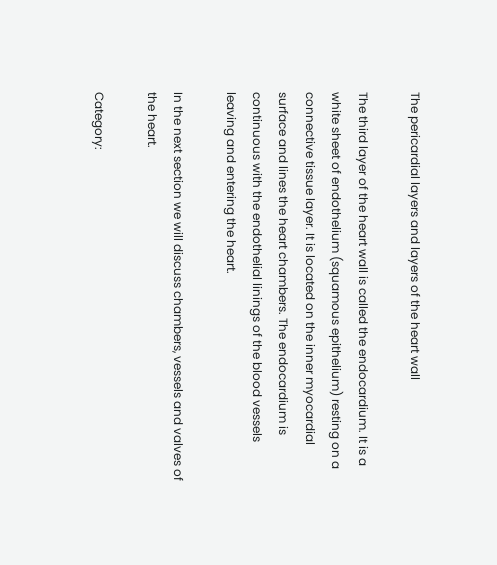The pericardial layers and layers of the heart wall

The third layer of the heart wall is called the endocardium. It is a white sheet of endothelium (squamous epithelium) resting on a connective tissue layer. It is located on the inner myocardial surface and lines the heart chambers. The endocardium is continuous with the endothelial linings of the blood vessels leaving and entering the heart.

In the next section we will discuss chambers, vessels and valves of the heart.

Category: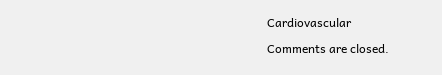Cardiovascular

Comments are closed.